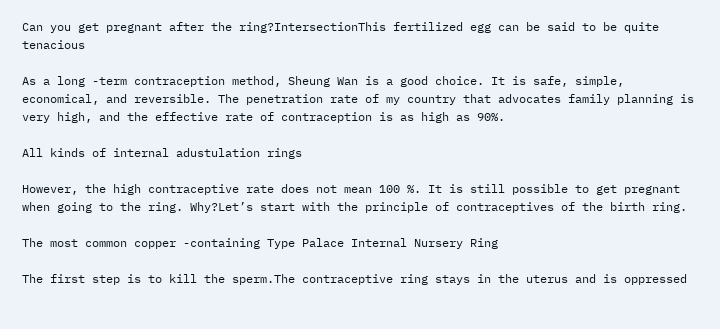Can you get pregnant after the ring?IntersectionThis fertilized egg can be said to be quite tenacious

As a long -term contraception method, Sheung Wan is a good choice. It is safe, simple, economical, and reversible. The penetration rate of my country that advocates family planning is very high, and the effective rate of contraception is as high as 90%.

All kinds of internal adustulation rings

However, the high contraceptive rate does not mean 100 %. It is still possible to get pregnant when going to the ring. Why?Let’s start with the principle of contraceptives of the birth ring.

The most common copper -containing Type Palace Internal Nursery Ring

The first step is to kill the sperm.The contraceptive ring stays in the uterus and is oppressed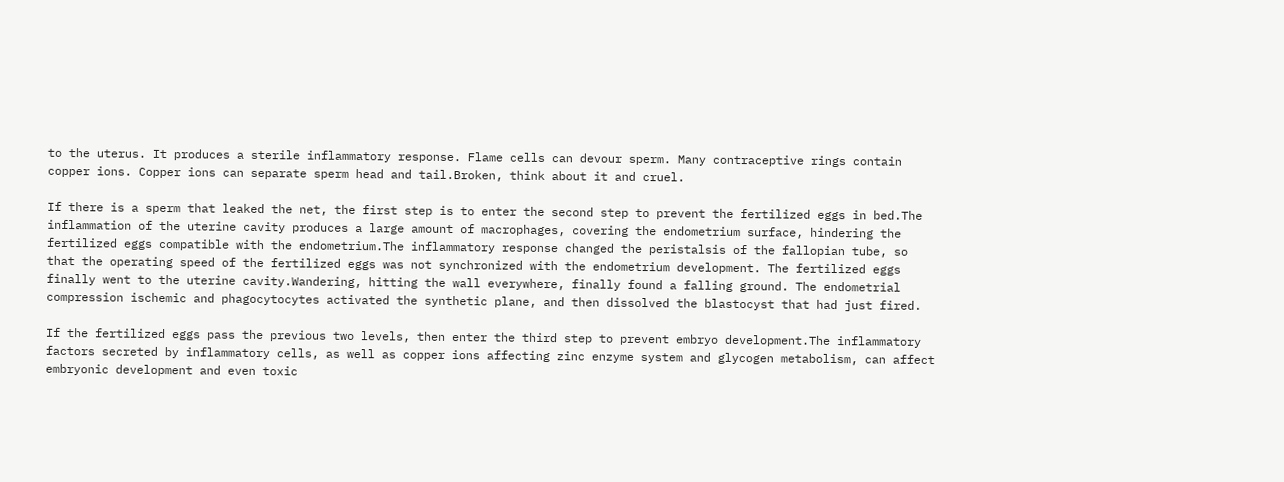to the uterus. It produces a sterile inflammatory response. Flame cells can devour sperm. Many contraceptive rings contain copper ions. Copper ions can separate sperm head and tail.Broken, think about it and cruel.

If there is a sperm that leaked the net, the first step is to enter the second step to prevent the fertilized eggs in bed.The inflammation of the uterine cavity produces a large amount of macrophages, covering the endometrium surface, hindering the fertilized eggs compatible with the endometrium.The inflammatory response changed the peristalsis of the fallopian tube, so that the operating speed of the fertilized eggs was not synchronized with the endometrium development. The fertilized eggs finally went to the uterine cavity.Wandering, hitting the wall everywhere, finally found a falling ground. The endometrial compression ischemic and phagocytocytes activated the synthetic plane, and then dissolved the blastocyst that had just fired.

If the fertilized eggs pass the previous two levels, then enter the third step to prevent embryo development.The inflammatory factors secreted by inflammatory cells, as well as copper ions affecting zinc enzyme system and glycogen metabolism, can affect embryonic development and even toxic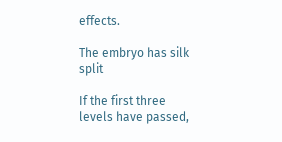effects.

The embryo has silk split

If the first three levels have passed,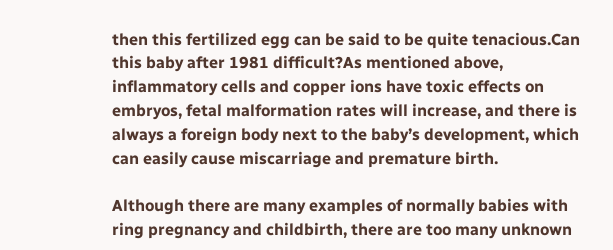then this fertilized egg can be said to be quite tenacious.Can this baby after 1981 difficult?As mentioned above, inflammatory cells and copper ions have toxic effects on embryos, fetal malformation rates will increase, and there is always a foreign body next to the baby’s development, which can easily cause miscarriage and premature birth.

Although there are many examples of normally babies with ring pregnancy and childbirth, there are too many unknown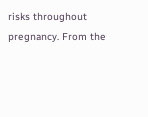risks throughout pregnancy. From the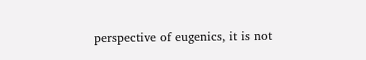perspective of eugenics, it is not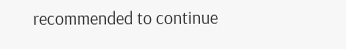recommended to continue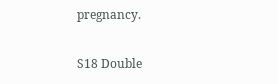pregnancy.

S18 Double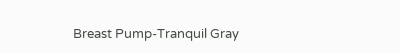Breast Pump-Tranquil Gray